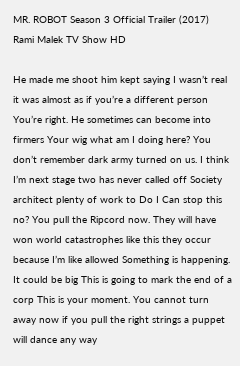MR. ROBOT Season 3 Official Trailer (2017) Rami Malek TV Show HD

He made me shoot him kept saying I wasn’t real it was almost as if you’re a different person You’re right. He sometimes can become into firmers Your wig what am I doing here? You don’t remember dark army turned on us. I think I’m next stage two has never called off Society architect plenty of work to Do I Can stop this no? You pull the Ripcord now. They will have won world catastrophes like this they occur because I’m like allowed Something is happening. It could be big This is going to mark the end of a corp This is your moment. You cannot turn away now if you pull the right strings a puppet will dance any way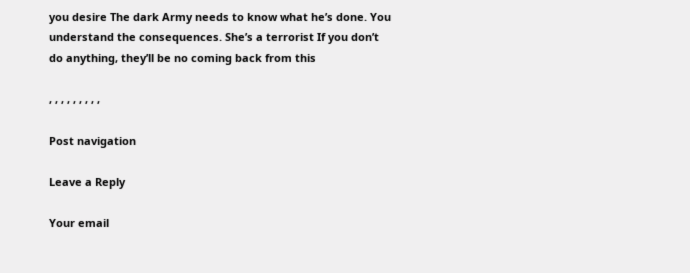you desire The dark Army needs to know what he’s done. You understand the consequences. She’s a terrorist If you don’t do anything, they’ll be no coming back from this

, , , , , , , , ,

Post navigation

Leave a Reply

Your email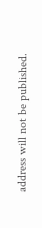address will not be published.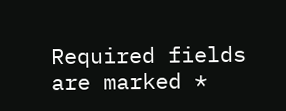Required fields are marked *